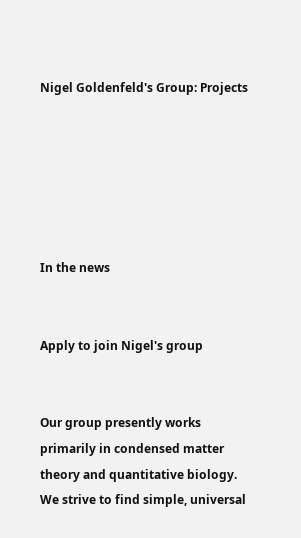Nigel Goldenfeld's Group: Projects






In the news


Apply to join Nigel's group


Our group presently works primarily in condensed matter theory and quantitative biology. We strive to find simple, universal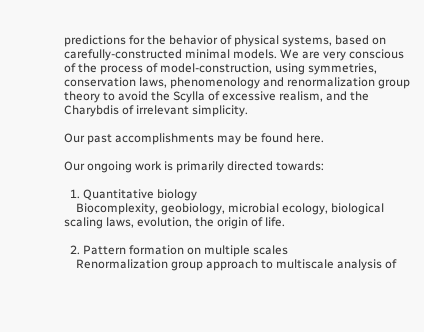predictions for the behavior of physical systems, based on carefully-constructed minimal models. We are very conscious of the process of model-construction, using symmetries, conservation laws, phenomenology and renormalization group theory to avoid the Scylla of excessive realism, and the Charybdis of irrelevant simplicity.

Our past accomplishments may be found here.

Our ongoing work is primarily directed towards:

  1. Quantitative biology
    Biocomplexity, geobiology, microbial ecology, biological scaling laws, evolution, the origin of life.

  2. Pattern formation on multiple scales
    Renormalization group approach to multiscale analysis of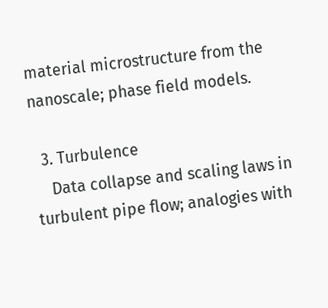material microstructure from the nanoscale; phase field models.

  3. Turbulence
    Data collapse and scaling laws in turbulent pipe flow; analogies with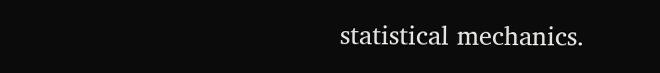statistical mechanics.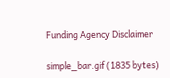Funding Agency Disclaimer

simple_bar.gif (1835 bytes)